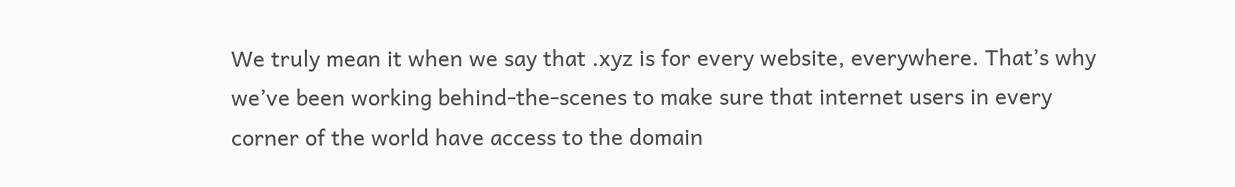We truly mean it when we say that .xyz is for every website, everywhere. That’s why we’ve been working behind-the-scenes to make sure that internet users in every corner of the world have access to the domain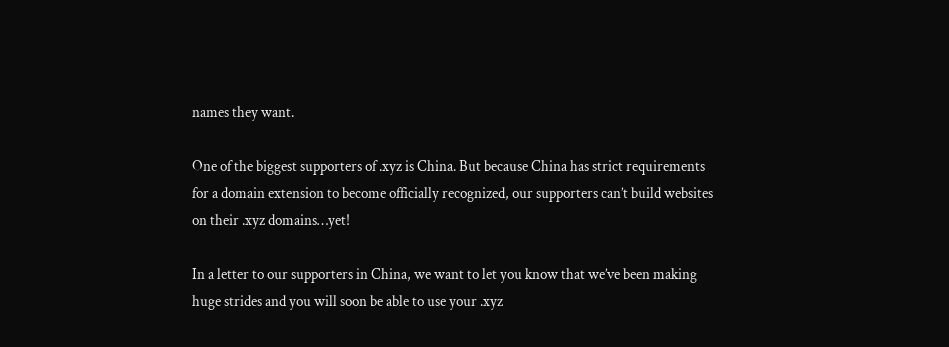names they want.

One of the biggest supporters of .xyz is China. But because China has strict requirements for a domain extension to become officially recognized, our supporters can’t build websites on their .xyz domains…yet!

In a letter to our supporters in China, we want to let you know that we’ve been making huge strides and you will soon be able to use your .xyz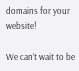domains for your website!

We can’t wait to be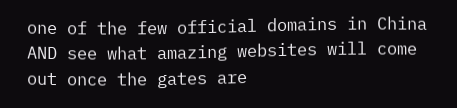one of the few official domains in China AND see what amazing websites will come out once the gates are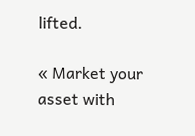lifted.

« Market your asset with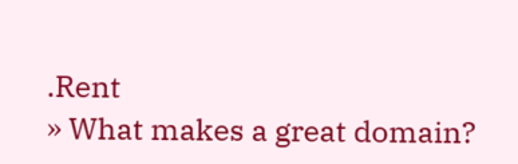.Rent
» What makes a great domain?